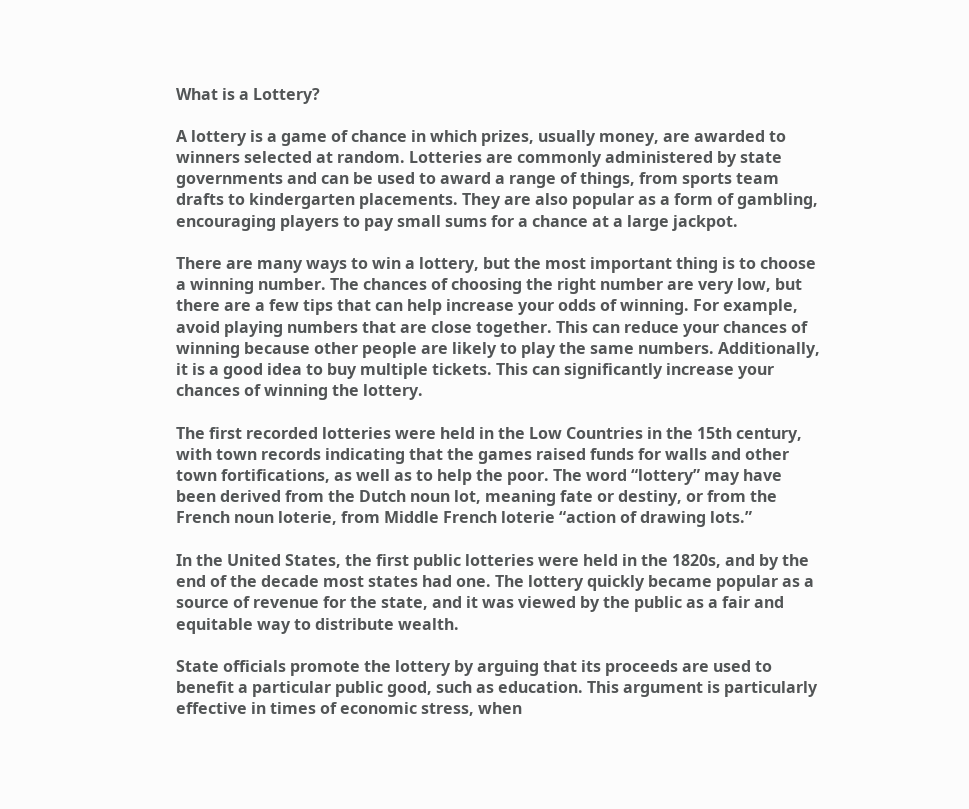What is a Lottery?

A lottery is a game of chance in which prizes, usually money, are awarded to winners selected at random. Lotteries are commonly administered by state governments and can be used to award a range of things, from sports team drafts to kindergarten placements. They are also popular as a form of gambling, encouraging players to pay small sums for a chance at a large jackpot.

There are many ways to win a lottery, but the most important thing is to choose a winning number. The chances of choosing the right number are very low, but there are a few tips that can help increase your odds of winning. For example, avoid playing numbers that are close together. This can reduce your chances of winning because other people are likely to play the same numbers. Additionally, it is a good idea to buy multiple tickets. This can significantly increase your chances of winning the lottery.

The first recorded lotteries were held in the Low Countries in the 15th century, with town records indicating that the games raised funds for walls and other town fortifications, as well as to help the poor. The word “lottery” may have been derived from the Dutch noun lot, meaning fate or destiny, or from the French noun loterie, from Middle French loterie “action of drawing lots.”

In the United States, the first public lotteries were held in the 1820s, and by the end of the decade most states had one. The lottery quickly became popular as a source of revenue for the state, and it was viewed by the public as a fair and equitable way to distribute wealth.

State officials promote the lottery by arguing that its proceeds are used to benefit a particular public good, such as education. This argument is particularly effective in times of economic stress, when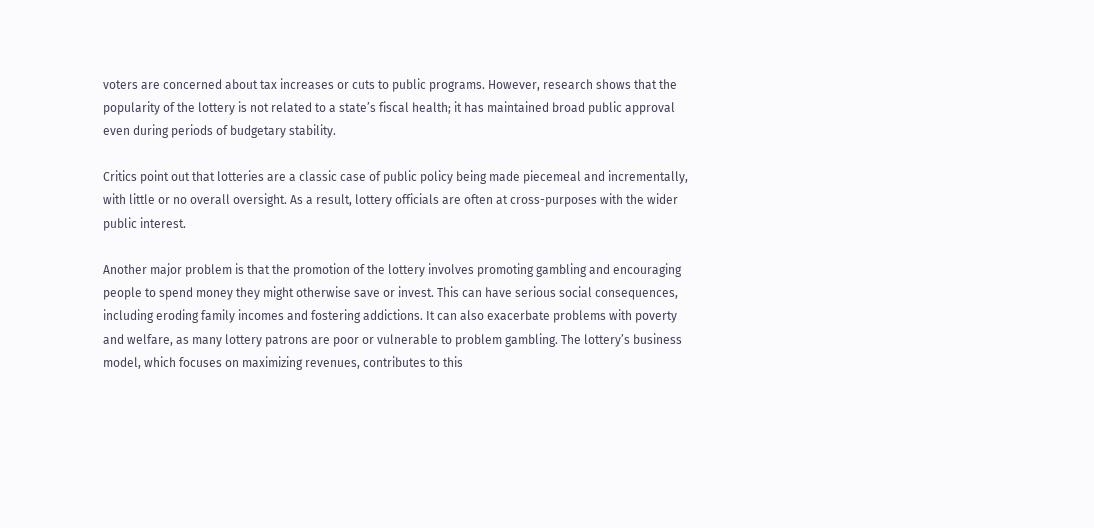voters are concerned about tax increases or cuts to public programs. However, research shows that the popularity of the lottery is not related to a state’s fiscal health; it has maintained broad public approval even during periods of budgetary stability.

Critics point out that lotteries are a classic case of public policy being made piecemeal and incrementally, with little or no overall oversight. As a result, lottery officials are often at cross-purposes with the wider public interest.

Another major problem is that the promotion of the lottery involves promoting gambling and encouraging people to spend money they might otherwise save or invest. This can have serious social consequences, including eroding family incomes and fostering addictions. It can also exacerbate problems with poverty and welfare, as many lottery patrons are poor or vulnerable to problem gambling. The lottery’s business model, which focuses on maximizing revenues, contributes to this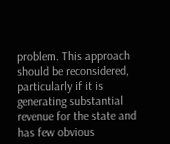problem. This approach should be reconsidered, particularly if it is generating substantial revenue for the state and has few obvious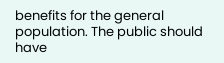benefits for the general population. The public should have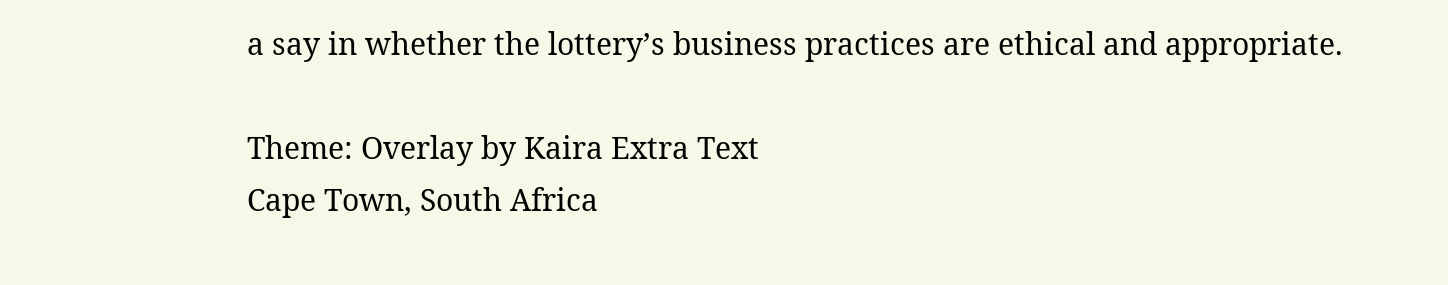a say in whether the lottery’s business practices are ethical and appropriate.

Theme: Overlay by Kaira Extra Text
Cape Town, South Africa